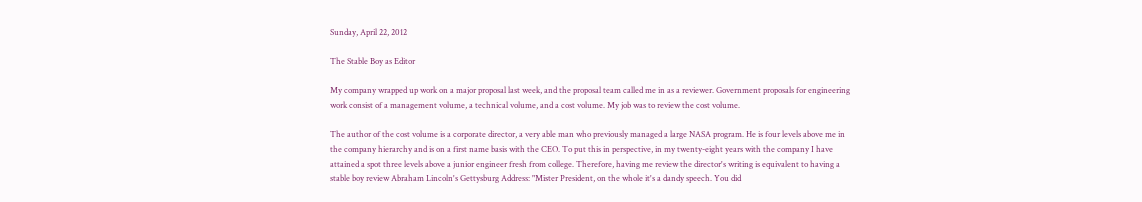Sunday, April 22, 2012

The Stable Boy as Editor

My company wrapped up work on a major proposal last week, and the proposal team called me in as a reviewer. Government proposals for engineering work consist of a management volume, a technical volume, and a cost volume. My job was to review the cost volume.

The author of the cost volume is a corporate director, a very able man who previously managed a large NASA program. He is four levels above me in the company hierarchy and is on a first name basis with the CEO. To put this in perspective, in my twenty-eight years with the company I have attained a spot three levels above a junior engineer fresh from college. Therefore, having me review the director's writing is equivalent to having a stable boy review Abraham Lincoln's Gettysburg Address: "Mister President, on the whole it's a dandy speech. You did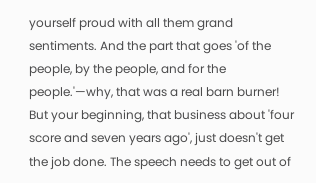yourself proud with all them grand sentiments. And the part that goes 'of the people, by the people, and for the people.'—why, that was a real barn burner! But your beginning, that business about 'four score and seven years ago', just doesn't get the job done. The speech needs to get out of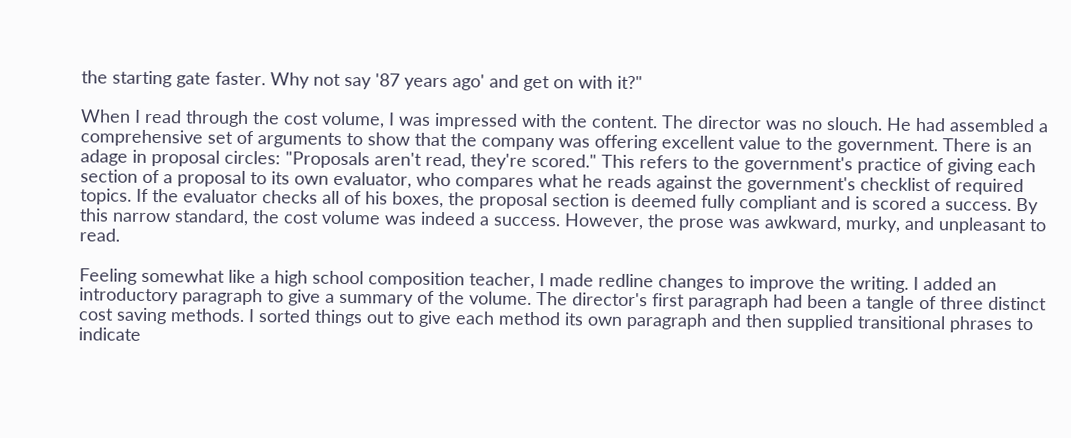the starting gate faster. Why not say '87 years ago' and get on with it?"

When I read through the cost volume, I was impressed with the content. The director was no slouch. He had assembled a comprehensive set of arguments to show that the company was offering excellent value to the government. There is an adage in proposal circles: "Proposals aren't read, they're scored." This refers to the government's practice of giving each section of a proposal to its own evaluator, who compares what he reads against the government's checklist of required topics. If the evaluator checks all of his boxes, the proposal section is deemed fully compliant and is scored a success. By this narrow standard, the cost volume was indeed a success. However, the prose was awkward, murky, and unpleasant to read.

Feeling somewhat like a high school composition teacher, I made redline changes to improve the writing. I added an introductory paragraph to give a summary of the volume. The director's first paragraph had been a tangle of three distinct cost saving methods. I sorted things out to give each method its own paragraph and then supplied transitional phrases to indicate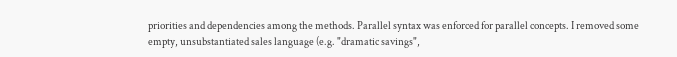priorities and dependencies among the methods. Parallel syntax was enforced for parallel concepts. I removed some empty, unsubstantiated sales language (e.g. "dramatic savings",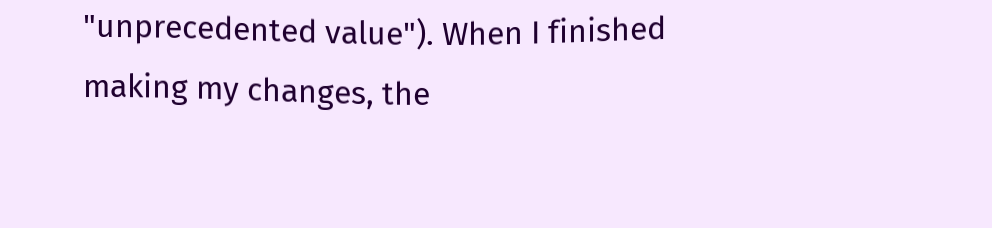"unprecedented value"). When I finished making my changes, the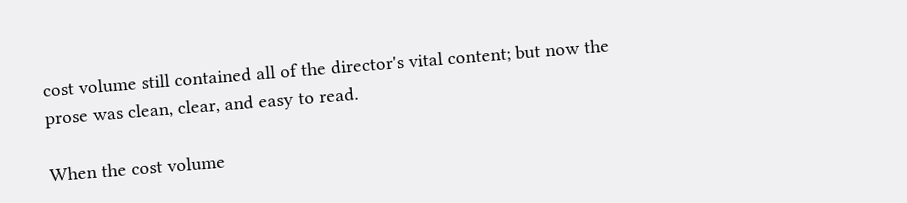cost volume still contained all of the director's vital content; but now the prose was clean, clear, and easy to read.

When the cost volume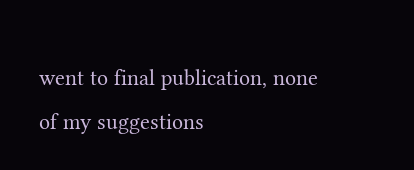went to final publication, none of my suggestions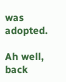was adopted.

Ah well, back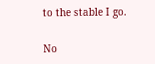to the stable I go.

No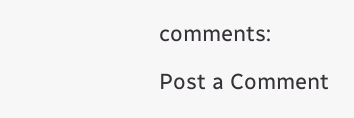comments:

Post a Comment